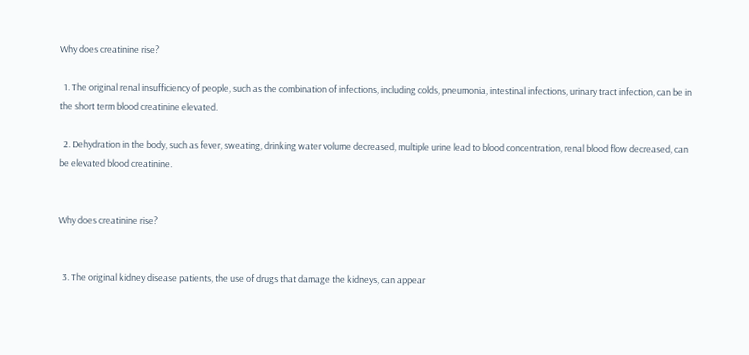Why does creatinine rise?

  1. The original renal insufficiency of people, such as the combination of infections, including colds, pneumonia, intestinal infections, urinary tract infection, can be in the short term blood creatinine elevated.

  2. Dehydration in the body, such as fever, sweating, drinking water volume decreased, multiple urine lead to blood concentration, renal blood flow decreased, can be elevated blood creatinine.


Why does creatinine rise?


  3. The original kidney disease patients, the use of drugs that damage the kidneys, can appear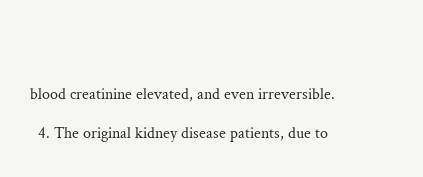blood creatinine elevated, and even irreversible.

  4. The original kidney disease patients, due to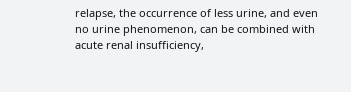relapse, the occurrence of less urine, and even no urine phenomenon, can be combined with acute renal insufficiency,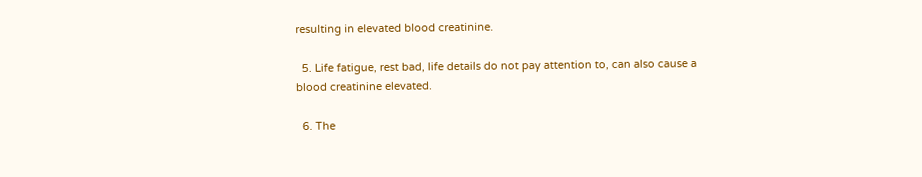resulting in elevated blood creatinine.

  5. Life fatigue, rest bad, life details do not pay attention to, can also cause a blood creatinine elevated.

  6. The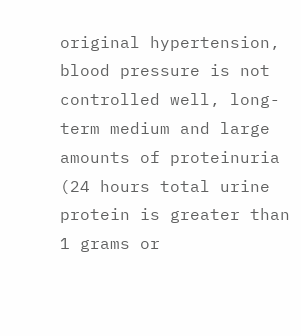original hypertension, blood pressure is not controlled well, long-term medium and large amounts of proteinuria (24 hours total urine protein is greater than 1 grams or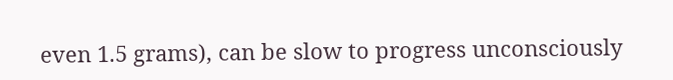even 1.5 grams), can be slow to progress unconsciously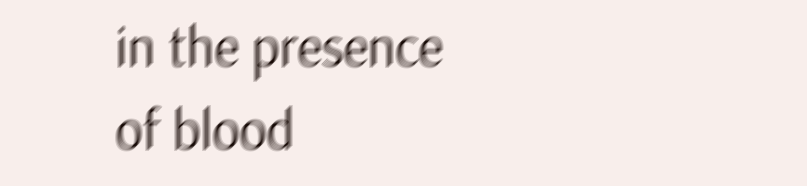in the presence of blood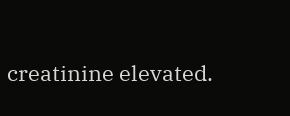creatinine elevated.